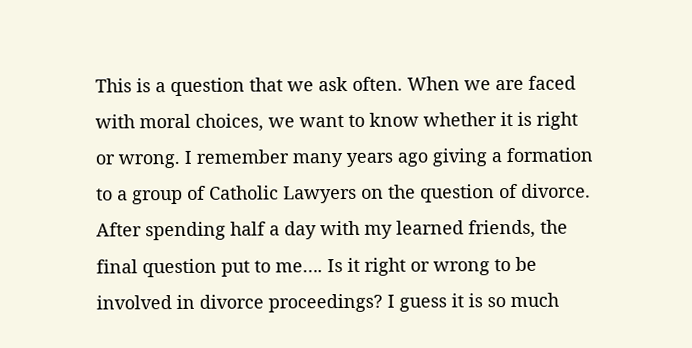This is a question that we ask often. When we are faced with moral choices, we want to know whether it is right or wrong. I remember many years ago giving a formation to a group of Catholic Lawyers on the question of divorce. After spending half a day with my learned friends, the final question put to me…. Is it right or wrong to be involved in divorce proceedings? I guess it is so much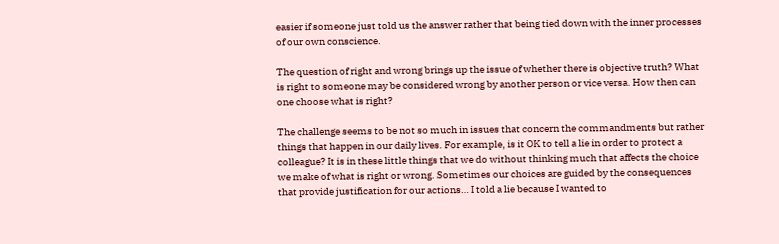easier if someone just told us the answer rather that being tied down with the inner processes of our own conscience.

The question of right and wrong brings up the issue of whether there is objective truth? What is right to someone may be considered wrong by another person or vice versa. How then can one choose what is right?

The challenge seems to be not so much in issues that concern the commandments but rather things that happen in our daily lives. For example, is it OK to tell a lie in order to protect a colleague? It is in these little things that we do without thinking much that affects the choice we make of what is right or wrong. Sometimes our choices are guided by the consequences that provide justification for our actions… I told a lie because I wanted to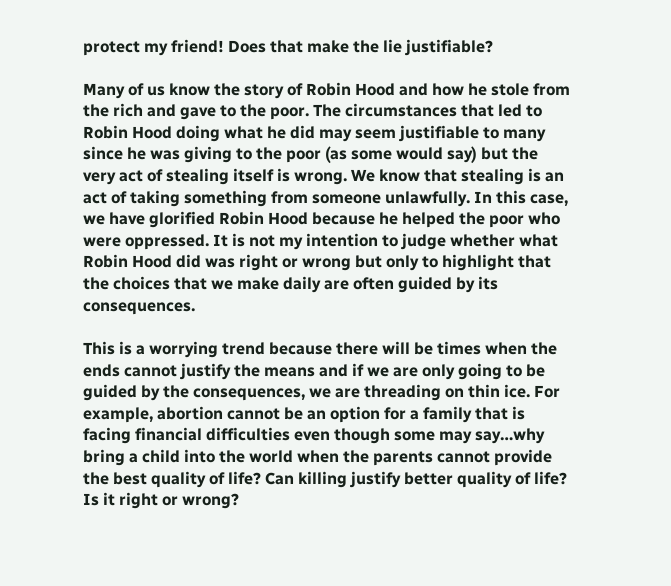protect my friend! Does that make the lie justifiable?

Many of us know the story of Robin Hood and how he stole from the rich and gave to the poor. The circumstances that led to Robin Hood doing what he did may seem justifiable to many since he was giving to the poor (as some would say) but the very act of stealing itself is wrong. We know that stealing is an act of taking something from someone unlawfully. In this case, we have glorified Robin Hood because he helped the poor who were oppressed. It is not my intention to judge whether what Robin Hood did was right or wrong but only to highlight that the choices that we make daily are often guided by its consequences.

This is a worrying trend because there will be times when the ends cannot justify the means and if we are only going to be guided by the consequences, we are threading on thin ice. For example, abortion cannot be an option for a family that is facing financial difficulties even though some may say…why bring a child into the world when the parents cannot provide the best quality of life? Can killing justify better quality of life? Is it right or wrong?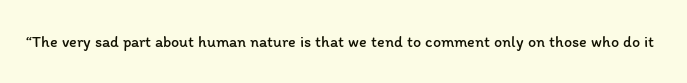“The very sad part about human nature is that we tend to comment only on those who do it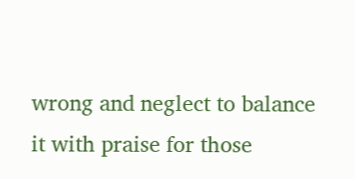wrong and neglect to balance it with praise for those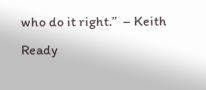who do it right.”  – Keith Ready